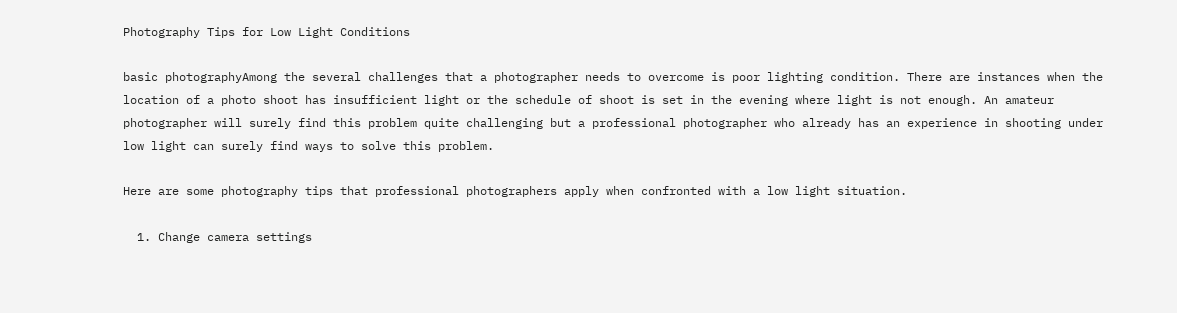Photography Tips for Low Light Conditions

basic photographyAmong the several challenges that a photographer needs to overcome is poor lighting condition. There are instances when the location of a photo shoot has insufficient light or the schedule of shoot is set in the evening where light is not enough. An amateur photographer will surely find this problem quite challenging but a professional photographer who already has an experience in shooting under low light can surely find ways to solve this problem.

Here are some photography tips that professional photographers apply when confronted with a low light situation.

  1. Change camera settings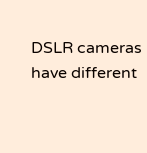DSLR cameras have different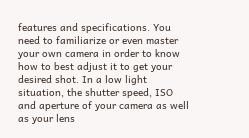features and specifications. You need to familiarize or even master your own camera in order to know how to best adjust it to get your desired shot. In a low light situation, the shutter speed, ISO and aperture of your camera as well as your lens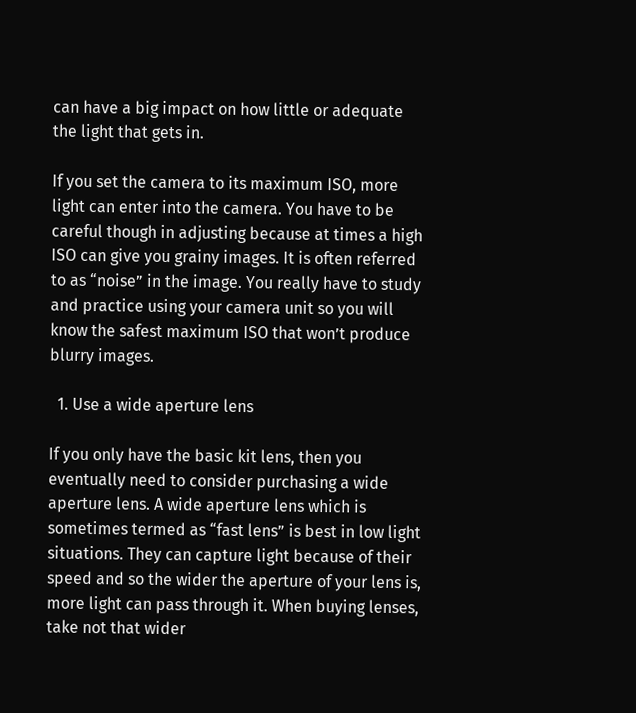can have a big impact on how little or adequate the light that gets in.

If you set the camera to its maximum ISO, more light can enter into the camera. You have to be careful though in adjusting because at times a high ISO can give you grainy images. It is often referred to as “noise” in the image. You really have to study and practice using your camera unit so you will know the safest maximum ISO that won’t produce blurry images.

  1. Use a wide aperture lens

If you only have the basic kit lens, then you eventually need to consider purchasing a wide aperture lens. A wide aperture lens which is sometimes termed as “fast lens” is best in low light situations. They can capture light because of their speed and so the wider the aperture of your lens is, more light can pass through it. When buying lenses, take not that wider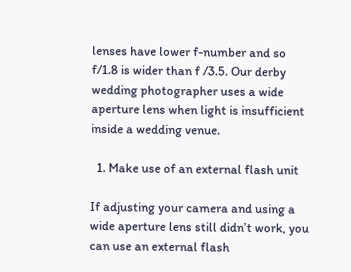lenses have lower f-number and so f/1.8 is wider than f /3.5. Our derby wedding photographer uses a wide aperture lens when light is insufficient inside a wedding venue.

  1. Make use of an external flash unit

If adjusting your camera and using a wide aperture lens still didn’t work, you can use an external flash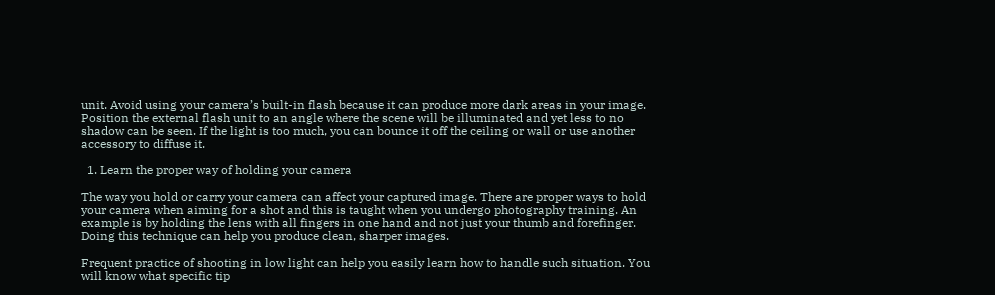unit. Avoid using your camera’s built-in flash because it can produce more dark areas in your image. Position the external flash unit to an angle where the scene will be illuminated and yet less to no shadow can be seen. If the light is too much, you can bounce it off the ceiling or wall or use another accessory to diffuse it.

  1. Learn the proper way of holding your camera

The way you hold or carry your camera can affect your captured image. There are proper ways to hold your camera when aiming for a shot and this is taught when you undergo photography training. An example is by holding the lens with all fingers in one hand and not just your thumb and forefinger. Doing this technique can help you produce clean, sharper images.

Frequent practice of shooting in low light can help you easily learn how to handle such situation. You will know what specific tip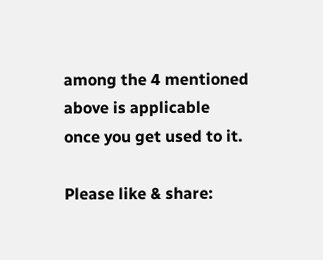among the 4 mentioned above is applicable once you get used to it.

Please like & share: